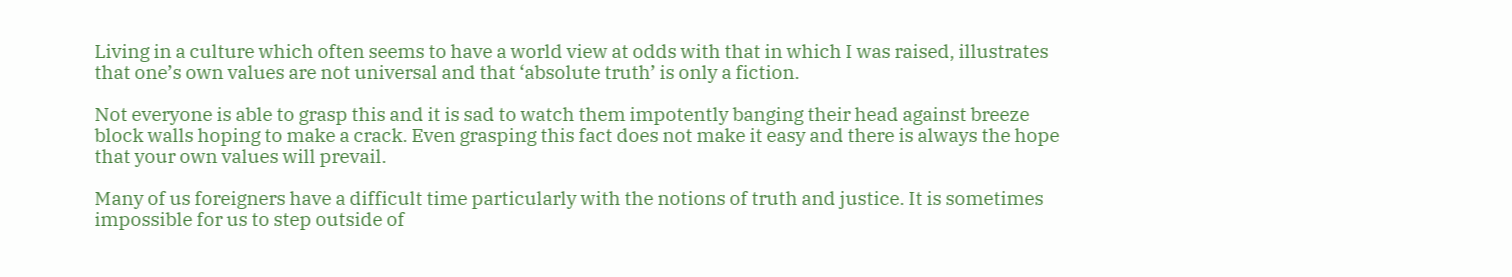Living in a culture which often seems to have a world view at odds with that in which I was raised, illustrates that one’s own values are not universal and that ‘absolute truth’ is only a fiction.

Not everyone is able to grasp this and it is sad to watch them impotently banging their head against breeze block walls hoping to make a crack. Even grasping this fact does not make it easy and there is always the hope that your own values will prevail.

Many of us foreigners have a difficult time particularly with the notions of truth and justice. It is sometimes impossible for us to step outside of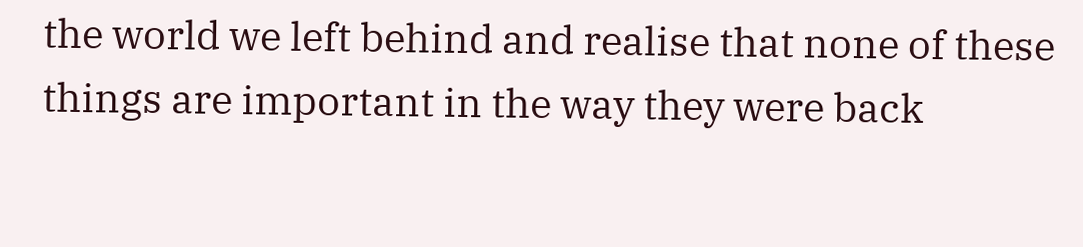the world we left behind and realise that none of these things are important in the way they were back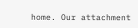home. Our attachment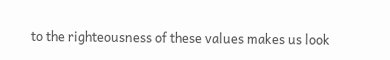to the righteousness of these values makes us look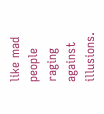like mad people raging against illusions.